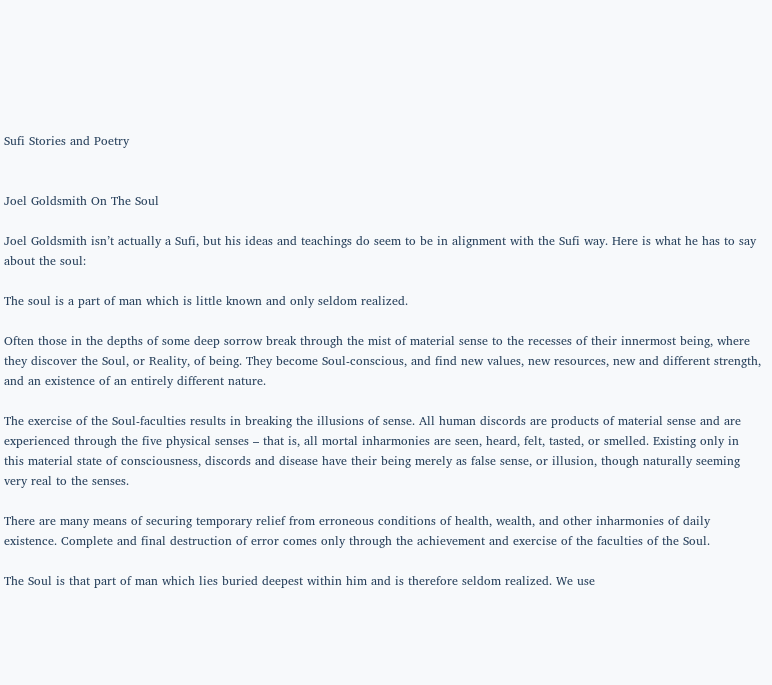Sufi Stories and Poetry


Joel Goldsmith On The Soul

Joel Goldsmith isn’t actually a Sufi, but his ideas and teachings do seem to be in alignment with the Sufi way. Here is what he has to say about the soul:

The soul is a part of man which is little known and only seldom realized.

Often those in the depths of some deep sorrow break through the mist of material sense to the recesses of their innermost being, where they discover the Soul, or Reality, of being. They become Soul-conscious, and find new values, new resources, new and different strength, and an existence of an entirely different nature.

The exercise of the Soul-faculties results in breaking the illusions of sense. All human discords are products of material sense and are experienced through the five physical senses – that is, all mortal inharmonies are seen, heard, felt, tasted, or smelled. Existing only in this material state of consciousness, discords and disease have their being merely as false sense, or illusion, though naturally seeming very real to the senses.

There are many means of securing temporary relief from erroneous conditions of health, wealth, and other inharmonies of daily existence. Complete and final destruction of error comes only through the achievement and exercise of the faculties of the Soul.

The Soul is that part of man which lies buried deepest within him and is therefore seldom realized. We use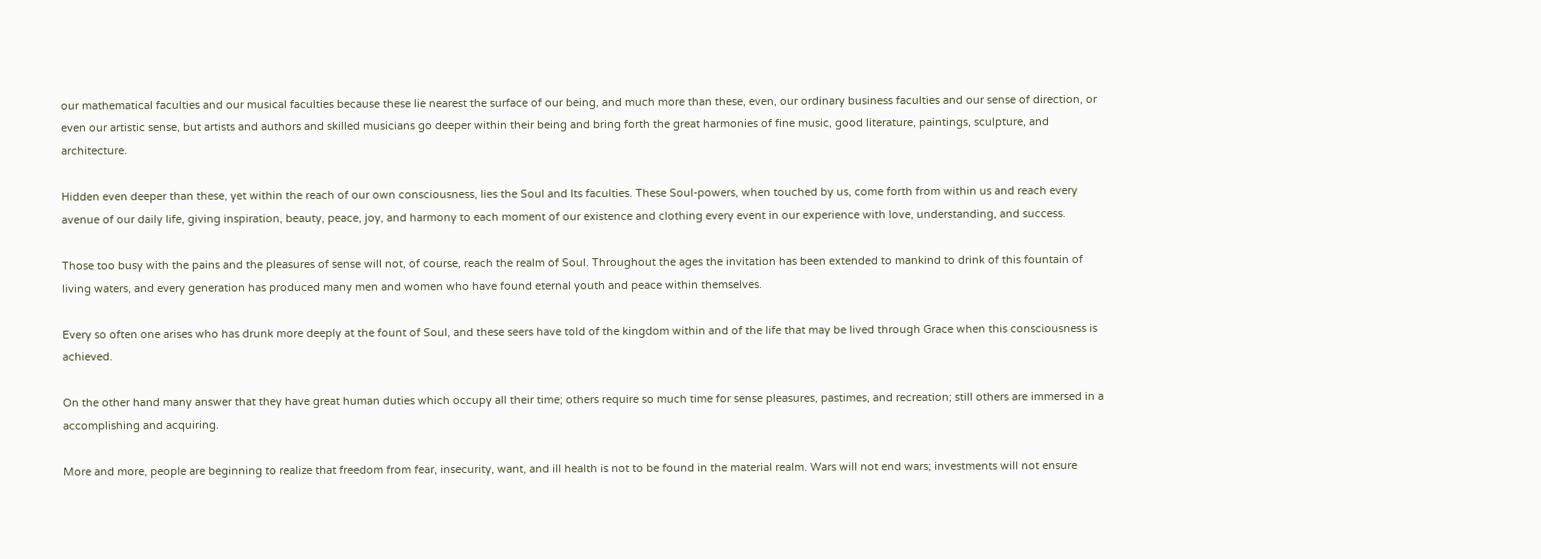our mathematical faculties and our musical faculties because these lie nearest the surface of our being, and much more than these, even, our ordinary business faculties and our sense of direction, or even our artistic sense, but artists and authors and skilled musicians go deeper within their being and bring forth the great harmonies of fine music, good literature, paintings, sculpture, and architecture.

Hidden even deeper than these, yet within the reach of our own consciousness, lies the Soul and Its faculties. These Soul-powers, when touched by us, come forth from within us and reach every avenue of our daily life, giving inspiration, beauty, peace, joy, and harmony to each moment of our existence and clothing every event in our experience with love, understanding, and success.

Those too busy with the pains and the pleasures of sense will not, of course, reach the realm of Soul. Throughout the ages the invitation has been extended to mankind to drink of this fountain of living waters, and every generation has produced many men and women who have found eternal youth and peace within themselves.

Every so often one arises who has drunk more deeply at the fount of Soul, and these seers have told of the kingdom within and of the life that may be lived through Grace when this consciousness is achieved.

On the other hand many answer that they have great human duties which occupy all their time; others require so much time for sense pleasures, pastimes, and recreation; still others are immersed in a accomplishing and acquiring.

More and more, people are beginning to realize that freedom from fear, insecurity, want, and ill health is not to be found in the material realm. Wars will not end wars; investments will not ensure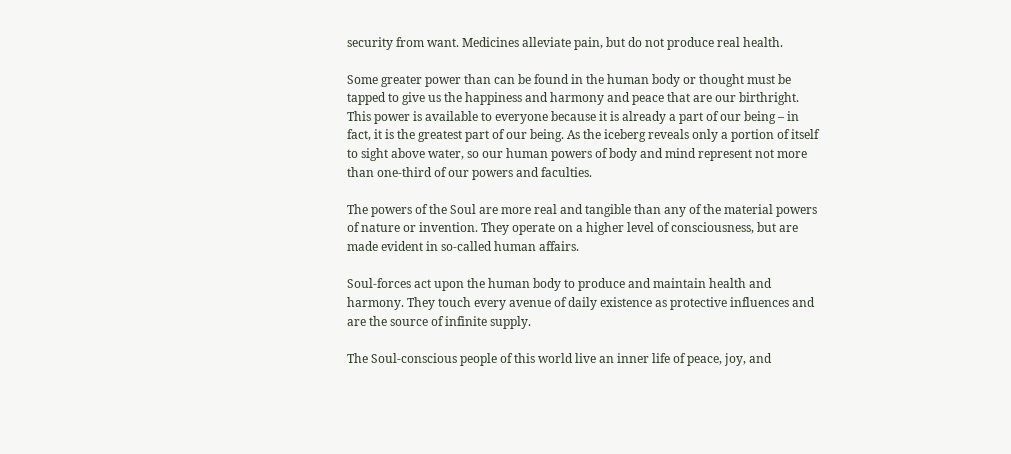security from want. Medicines alleviate pain, but do not produce real health.

Some greater power than can be found in the human body or thought must be tapped to give us the happiness and harmony and peace that are our birthright. This power is available to everyone because it is already a part of our being – in fact, it is the greatest part of our being. As the iceberg reveals only a portion of itself to sight above water, so our human powers of body and mind represent not more than one-third of our powers and faculties.

The powers of the Soul are more real and tangible than any of the material powers of nature or invention. They operate on a higher level of consciousness, but are made evident in so-called human affairs.

Soul-forces act upon the human body to produce and maintain health and harmony. They touch every avenue of daily existence as protective influences and are the source of infinite supply.

The Soul-conscious people of this world live an inner life of peace, joy, and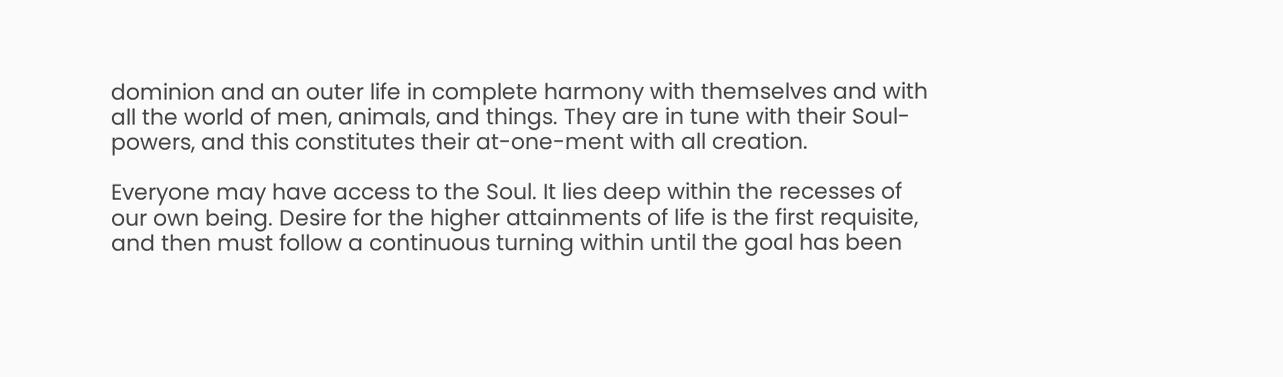dominion and an outer life in complete harmony with themselves and with all the world of men, animals, and things. They are in tune with their Soul-powers, and this constitutes their at-one-ment with all creation.

Everyone may have access to the Soul. It lies deep within the recesses of our own being. Desire for the higher attainments of life is the first requisite, and then must follow a continuous turning within until the goal has been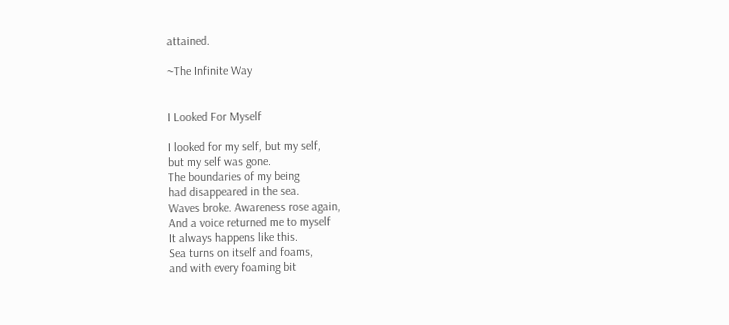attained.

~The Infinite Way


I Looked For Myself

I looked for my self, but my self,
but my self was gone.
The boundaries of my being
had disappeared in the sea.
Waves broke. Awareness rose again,
And a voice returned me to myself
It always happens like this.
Sea turns on itself and foams,
and with every foaming bit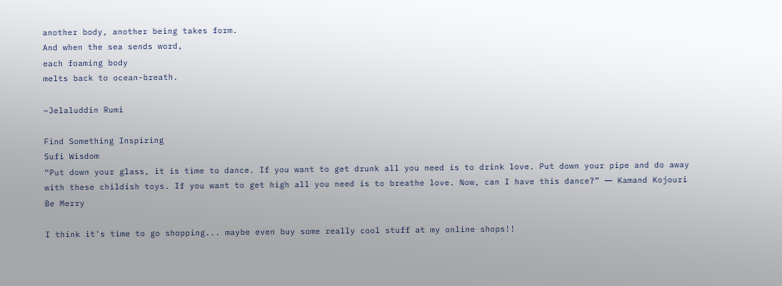another body, another being takes form.
And when the sea sends word,
each foaming body
melts back to ocean-breath.

~Jelaluddin Rumi

Find Something Inspiring
Sufi Wisdom
“Put down your glass, it is time to dance. If you want to get drunk all you need is to drink love. Put down your pipe and do away with these childish toys. If you want to get high all you need is to breathe love. Now, can I have this dance?” ― Kamand Kojouri
Be Merry

I think it's time to go shopping... maybe even buy some really cool stuff at my online shops!!